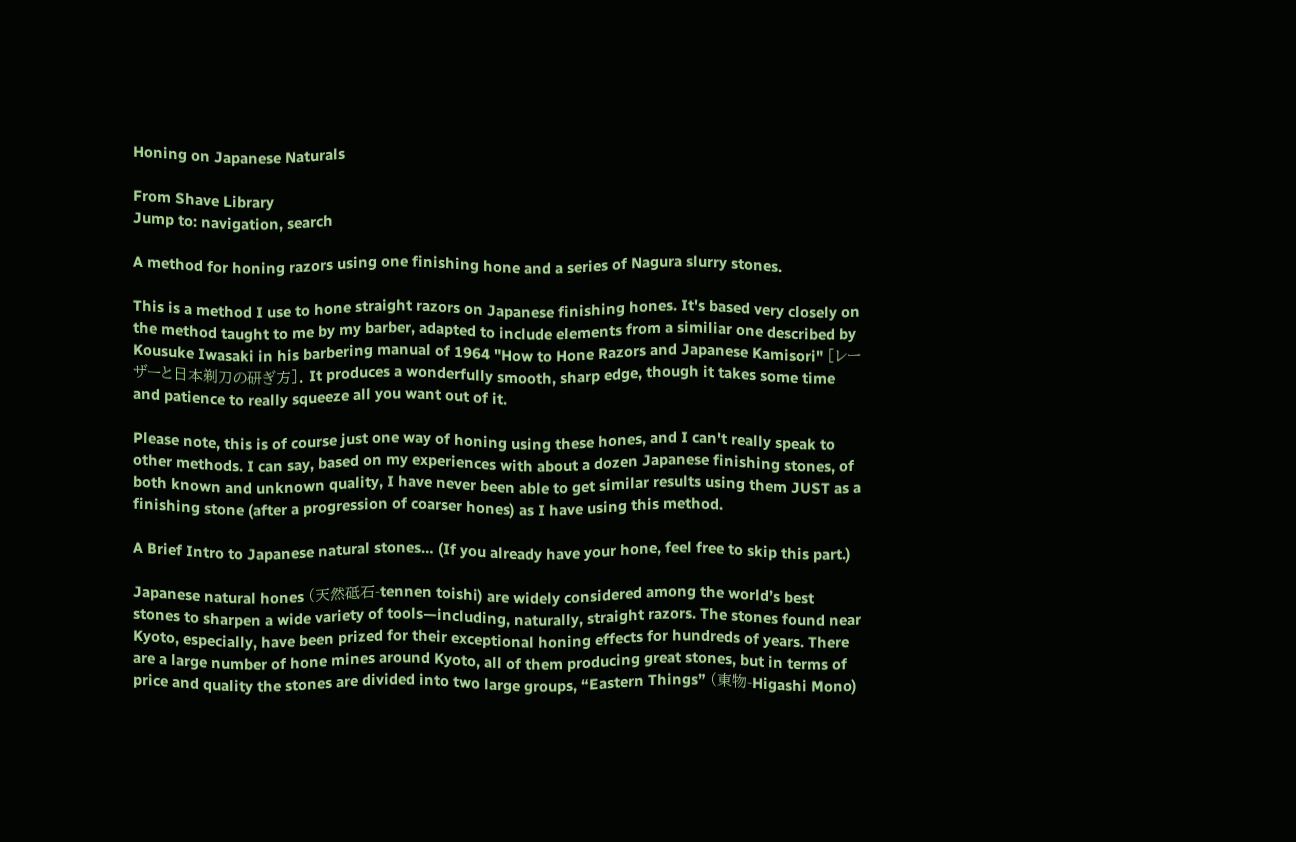Honing on Japanese Naturals

From Shave Library
Jump to: navigation, search

A method for honing razors using one finishing hone and a series of Nagura slurry stones.

This is a method I use to hone straight razors on Japanese finishing hones. It's based very closely on the method taught to me by my barber, adapted to include elements from a similiar one described by Kousuke Iwasaki in his barbering manual of 1964 "How to Hone Razors and Japanese Kamisori" [レーザーと日本剃刀の研ぎ方]. It produces a wonderfully smooth, sharp edge, though it takes some time and patience to really squeeze all you want out of it.

Please note, this is of course just one way of honing using these hones, and I can't really speak to other methods. I can say, based on my experiences with about a dozen Japanese finishing stones, of both known and unknown quality, I have never been able to get similar results using them JUST as a finishing stone (after a progression of coarser hones) as I have using this method.

A Brief Intro to Japanese natural stones… (If you already have your hone, feel free to skip this part.)

Japanese natural hones (天然砥石-tennen toishi) are widely considered among the world’s best stones to sharpen a wide variety of tools—including, naturally, straight razors. The stones found near Kyoto, especially, have been prized for their exceptional honing effects for hundreds of years. There are a large number of hone mines around Kyoto, all of them producing great stones, but in terms of price and quality the stones are divided into two large groups, “Eastern Things” (東物-Higashi Mono)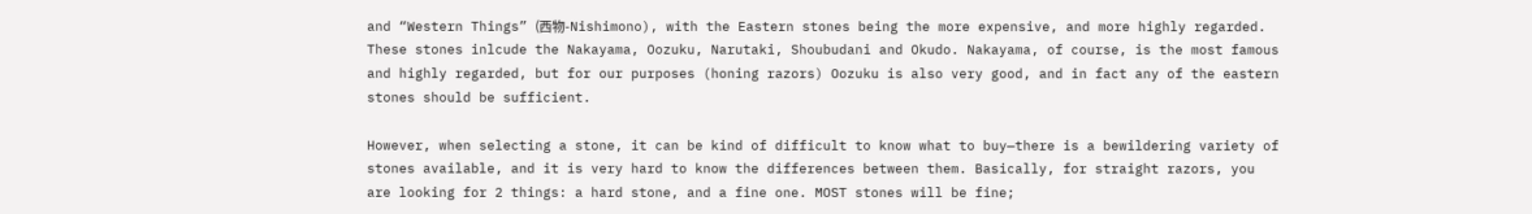and “Western Things” (西物-Nishimono), with the Eastern stones being the more expensive, and more highly regarded. These stones inlcude the Nakayama, Oozuku, Narutaki, Shoubudani and Okudo. Nakayama, of course, is the most famous and highly regarded, but for our purposes (honing razors) Oozuku is also very good, and in fact any of the eastern stones should be sufficient.

However, when selecting a stone, it can be kind of difficult to know what to buy—there is a bewildering variety of stones available, and it is very hard to know the differences between them. Basically, for straight razors, you are looking for 2 things: a hard stone, and a fine one. MOST stones will be fine;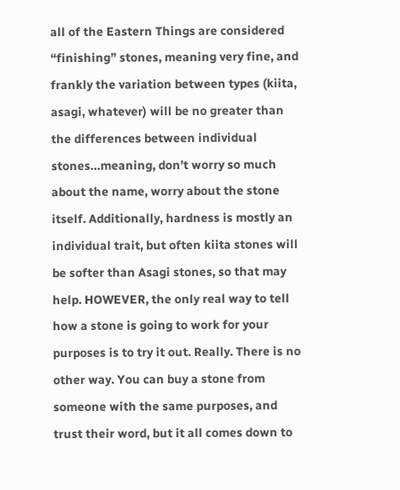all of the Eastern Things are considered “finishing” stones, meaning very fine, and frankly the variation between types (kiita, asagi, whatever) will be no greater than the differences between individual stones…meaning, don’t worry so much about the name, worry about the stone itself. Additionally, hardness is mostly an individual trait, but often kiita stones will be softer than Asagi stones, so that may help. HOWEVER, the only real way to tell how a stone is going to work for your purposes is to try it out. Really. There is no other way. You can buy a stone from someone with the same purposes, and trust their word, but it all comes down to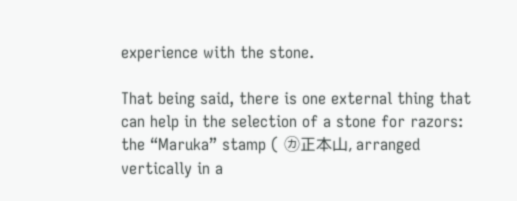experience with the stone.

That being said, there is one external thing that can help in the selection of a stone for razors: the “Maruka” stamp ( ㋕正本山, arranged vertically in a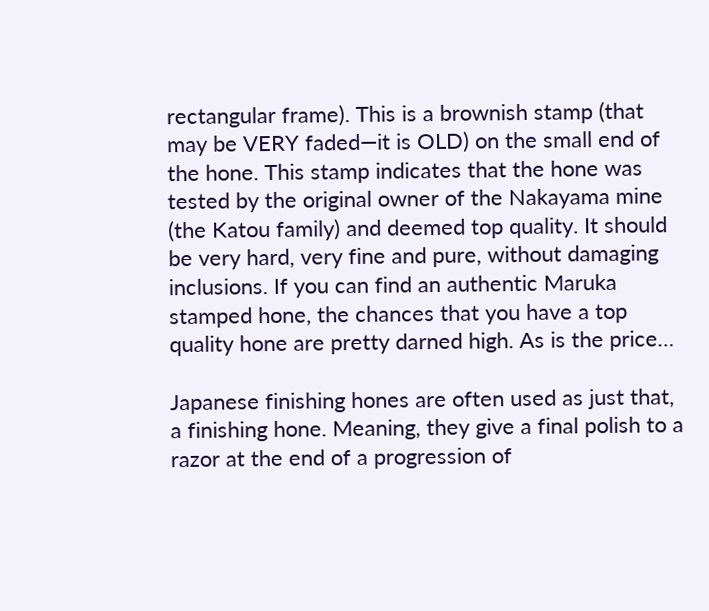rectangular frame). This is a brownish stamp (that may be VERY faded—it is OLD) on the small end of the hone. This stamp indicates that the hone was tested by the original owner of the Nakayama mine (the Katou family) and deemed top quality. It should be very hard, very fine and pure, without damaging inclusions. If you can find an authentic Maruka stamped hone, the chances that you have a top quality hone are pretty darned high. As is the price…

Japanese finishing hones are often used as just that, a finishing hone. Meaning, they give a final polish to a razor at the end of a progression of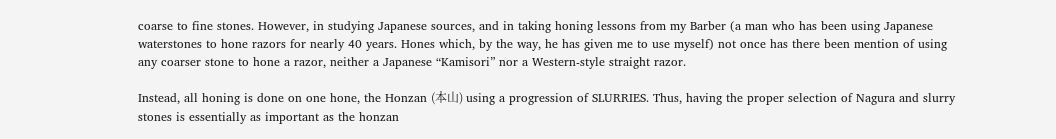coarse to fine stones. However, in studying Japanese sources, and in taking honing lessons from my Barber (a man who has been using Japanese waterstones to hone razors for nearly 40 years. Hones which, by the way, he has given me to use myself) not once has there been mention of using any coarser stone to hone a razor, neither a Japanese “Kamisori” nor a Western-style straight razor.

Instead, all honing is done on one hone, the Honzan (本山) using a progression of SLURRIES. Thus, having the proper selection of Nagura and slurry stones is essentially as important as the honzan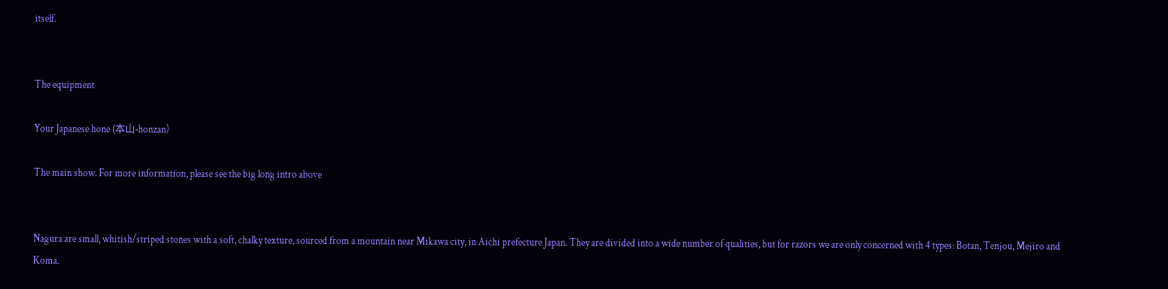itself.


The equipment

Your Japanese hone (本山-honzan)

The main show. For more information, please see the big long intro above


Nagura are small, whitish/striped stones with a soft, chalky texture, sourced from a mountain near Mikawa city, in Aichi prefecture Japan. They are divided into a wide number of qualities, but for razors we are only concerned with 4 types: Botan, Tenjou, Mejiro and Koma.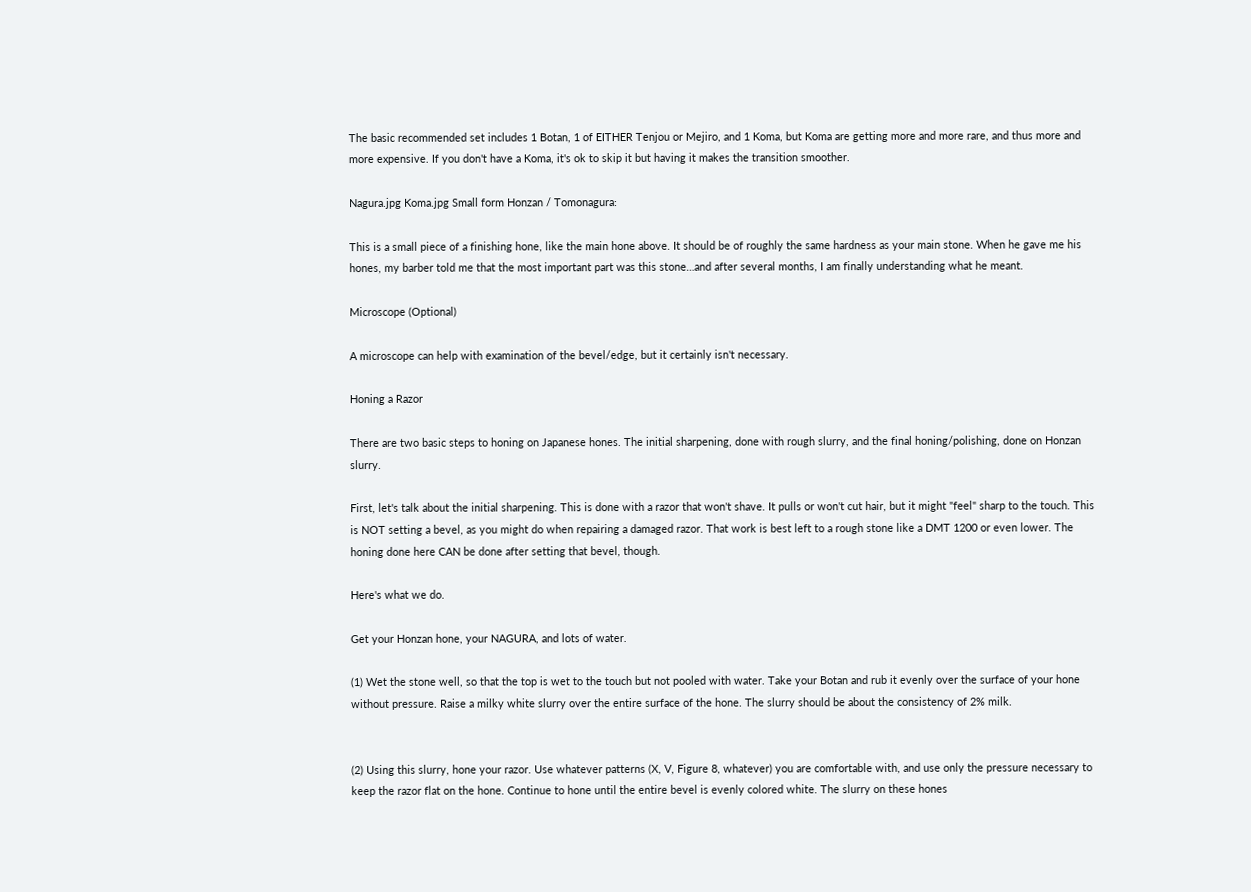The basic recommended set includes 1 Botan, 1 of EITHER Tenjou or Mejiro, and 1 Koma, but Koma are getting more and more rare, and thus more and more expensive. If you don't have a Koma, it's ok to skip it but having it makes the transition smoother.

Nagura.jpg Koma.jpg Small form Honzan / Tomonagura:

This is a small piece of a finishing hone, like the main hone above. It should be of roughly the same hardness as your main stone. When he gave me his hones, my barber told me that the most important part was this stone…and after several months, I am finally understanding what he meant.

Microscope (Optional)

A microscope can help with examination of the bevel/edge, but it certainly isn't necessary.

Honing a Razor

There are two basic steps to honing on Japanese hones. The initial sharpening, done with rough slurry, and the final honing/polishing, done on Honzan slurry.

First, let's talk about the initial sharpening. This is done with a razor that won't shave. It pulls or won't cut hair, but it might "feel" sharp to the touch. This is NOT setting a bevel, as you might do when repairing a damaged razor. That work is best left to a rough stone like a DMT 1200 or even lower. The honing done here CAN be done after setting that bevel, though.

Here's what we do.

Get your Honzan hone, your NAGURA, and lots of water.

(1) Wet the stone well, so that the top is wet to the touch but not pooled with water. Take your Botan and rub it evenly over the surface of your hone without pressure. Raise a milky white slurry over the entire surface of the hone. The slurry should be about the consistency of 2% milk.


(2) Using this slurry, hone your razor. Use whatever patterns (X, V, Figure 8, whatever) you are comfortable with, and use only the pressure necessary to keep the razor flat on the hone. Continue to hone until the entire bevel is evenly colored white. The slurry on these hones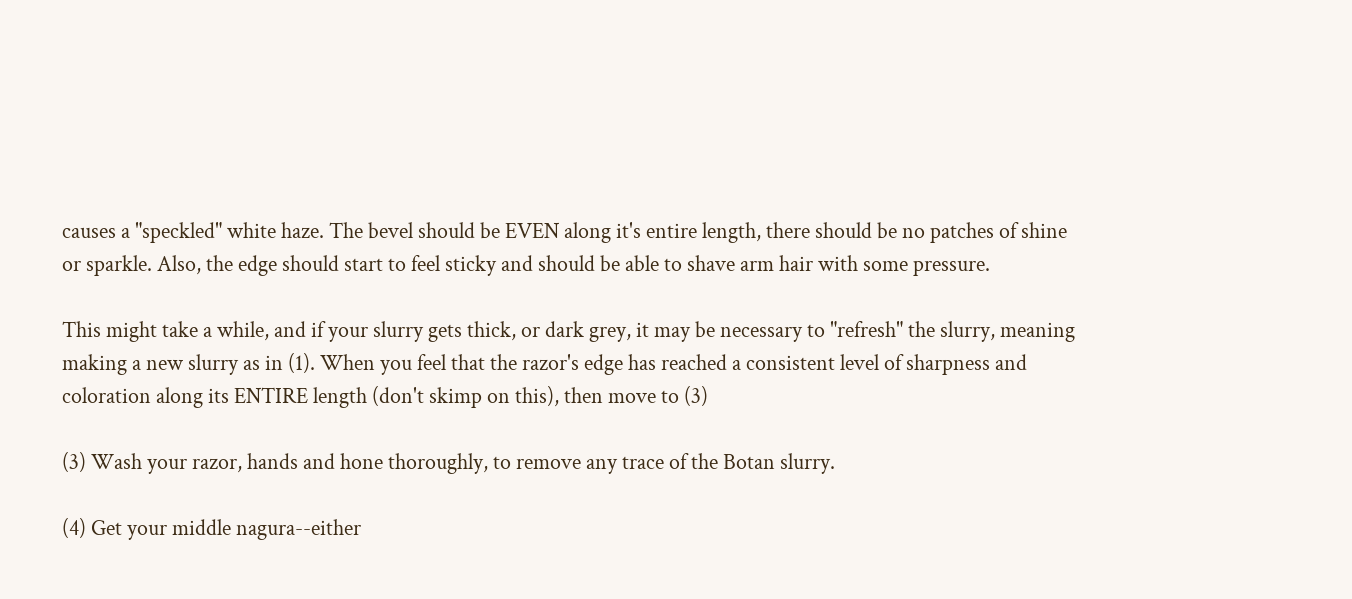causes a "speckled" white haze. The bevel should be EVEN along it's entire length, there should be no patches of shine or sparkle. Also, the edge should start to feel sticky and should be able to shave arm hair with some pressure.

This might take a while, and if your slurry gets thick, or dark grey, it may be necessary to "refresh" the slurry, meaning making a new slurry as in (1). When you feel that the razor's edge has reached a consistent level of sharpness and coloration along its ENTIRE length (don't skimp on this), then move to (3)

(3) Wash your razor, hands and hone thoroughly, to remove any trace of the Botan slurry.

(4) Get your middle nagura--either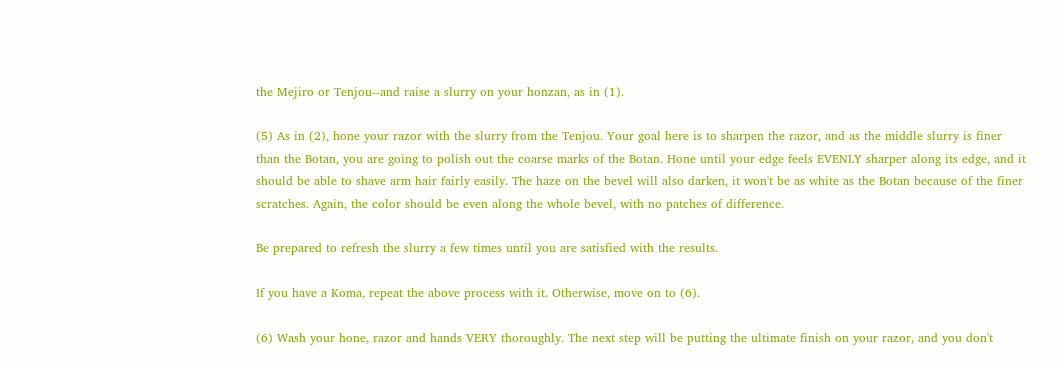the Mejiro or Tenjou--and raise a slurry on your honzan, as in (1).

(5) As in (2), hone your razor with the slurry from the Tenjou. Your goal here is to sharpen the razor, and as the middle slurry is finer than the Botan, you are going to polish out the coarse marks of the Botan. Hone until your edge feels EVENLY sharper along its edge, and it should be able to shave arm hair fairly easily. The haze on the bevel will also darken, it won't be as white as the Botan because of the finer scratches. Again, the color should be even along the whole bevel, with no patches of difference.

Be prepared to refresh the slurry a few times until you are satisfied with the results.

If you have a Koma, repeat the above process with it. Otherwise, move on to (6).

(6) Wash your hone, razor and hands VERY thoroughly. The next step will be putting the ultimate finish on your razor, and you don't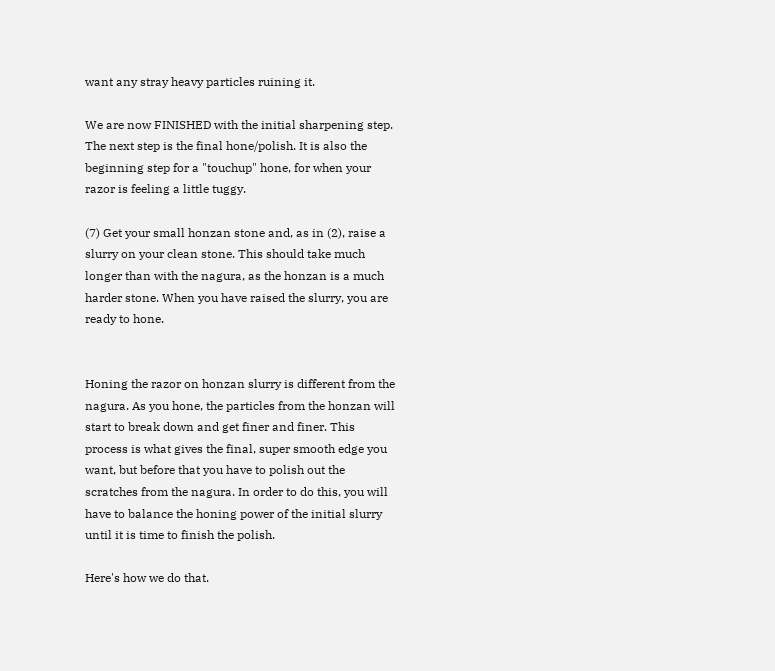want any stray heavy particles ruining it.

We are now FINISHED with the initial sharpening step. The next step is the final hone/polish. It is also the beginning step for a "touchup" hone, for when your razor is feeling a little tuggy.

(7) Get your small honzan stone and, as in (2), raise a slurry on your clean stone. This should take much longer than with the nagura, as the honzan is a much harder stone. When you have raised the slurry, you are ready to hone.


Honing the razor on honzan slurry is different from the nagura. As you hone, the particles from the honzan will start to break down and get finer and finer. This process is what gives the final, super smooth edge you want, but before that you have to polish out the scratches from the nagura. In order to do this, you will have to balance the honing power of the initial slurry until it is time to finish the polish.

Here's how we do that.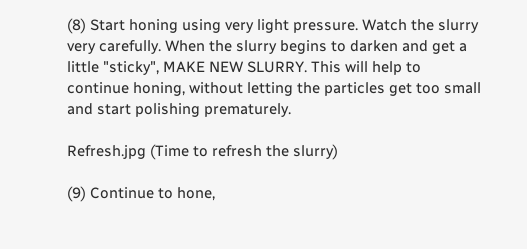(8) Start honing using very light pressure. Watch the slurry very carefully. When the slurry begins to darken and get a little "sticky", MAKE NEW SLURRY. This will help to continue honing, without letting the particles get too small and start polishing prematurely.

Refresh.jpg (Time to refresh the slurry)

(9) Continue to hone,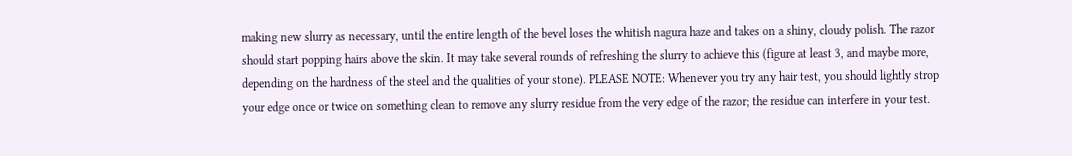making new slurry as necessary, until the entire length of the bevel loses the whitish nagura haze and takes on a shiny, cloudy polish. The razor should start popping hairs above the skin. It may take several rounds of refreshing the slurry to achieve this (figure at least 3, and maybe more, depending on the hardness of the steel and the qualities of your stone). PLEASE NOTE: Whenever you try any hair test, you should lightly strop your edge once or twice on something clean to remove any slurry residue from the very edge of the razor; the residue can interfere in your test.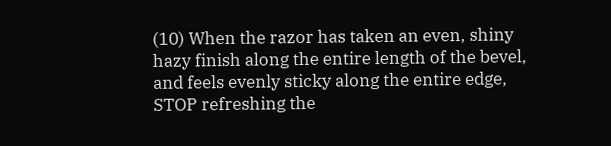(10) When the razor has taken an even, shiny hazy finish along the entire length of the bevel, and feels evenly sticky along the entire edge, STOP refreshing the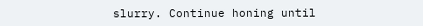slurry. Continue honing until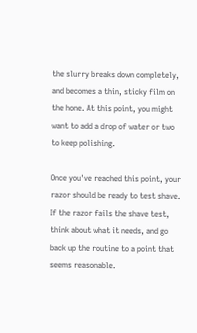the slurry breaks down completely, and becomes a thin, sticky film on the hone. At this point, you might want to add a drop of water or two to keep polishing.

Once you've reached this point, your razor should be ready to test shave. If the razor fails the shave test, think about what it needs, and go back up the routine to a point that seems reasonable.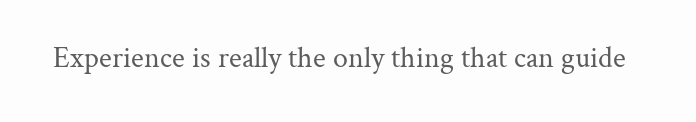Experience is really the only thing that can guide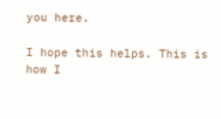you here.

I hope this helps. This is how I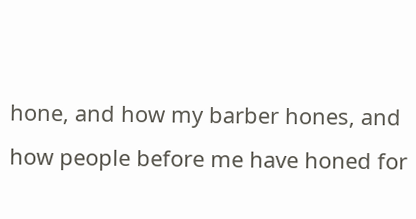hone, and how my barber hones, and how people before me have honed for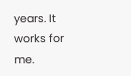years. It works for me.